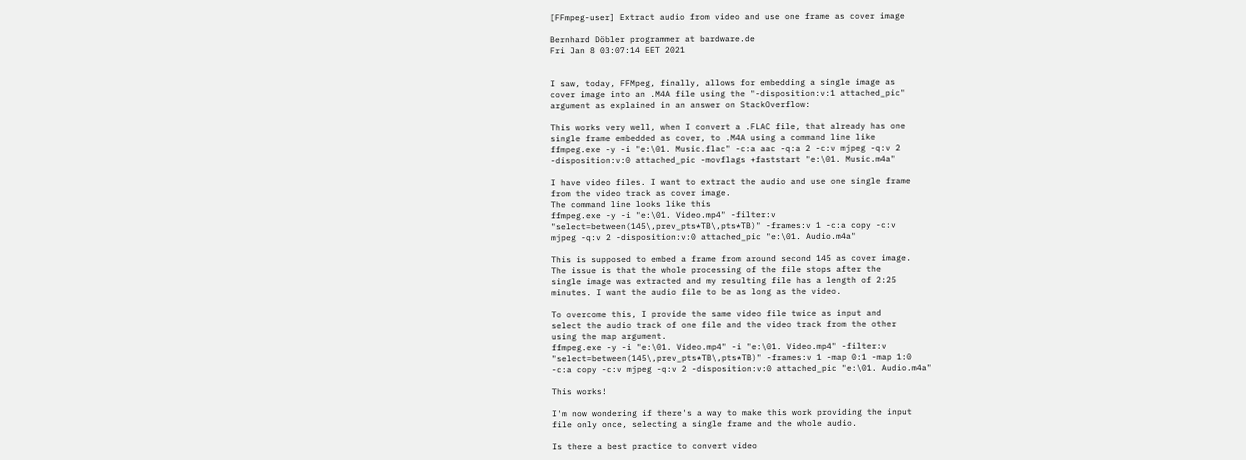[FFmpeg-user] Extract audio from video and use one frame as cover image

Bernhard Döbler programmer at bardware.de
Fri Jan 8 03:07:14 EET 2021


I saw, today, FFMpeg, finally, allows for embedding a single image as
cover image into an .M4A file using the "-disposition:v:1 attached_pic"
argument as explained in an answer on StackOverflow:

This works very well, when I convert a .FLAC file, that already has one
single frame embedded as cover, to .M4A using a command line like
ffmpeg.exe -y -i "e:\01. Music.flac" -c:a aac -q:a 2 -c:v mjpeg -q:v 2
-disposition:v:0 attached_pic -movflags +faststart "e:\01. Music.m4a"

I have video files. I want to extract the audio and use one single frame
from the video track as cover image.
The command line looks like this
ffmpeg.exe -y -i "e:\01. Video.mp4" -filter:v
"select=between(145\,prev_pts*TB\,pts*TB)" -frames:v 1 -c:a copy -c:v
mjpeg -q:v 2 -disposition:v:0 attached_pic "e:\01. Audio.m4a"

This is supposed to embed a frame from around second 145 as cover image.
The issue is that the whole processing of the file stops after the
single image was extracted and my resulting file has a length of 2:25
minutes. I want the audio file to be as long as the video.

To overcome this, I provide the same video file twice as input and
select the audio track of one file and the video track from the other
using the map argument.
ffmpeg.exe -y -i "e:\01. Video.mp4" -i "e:\01. Video.mp4" -filter:v
"select=between(145\,prev_pts*TB\,pts*TB)" -frames:v 1 -map 0:1 -map 1:0
-c:a copy -c:v mjpeg -q:v 2 -disposition:v:0 attached_pic "e:\01. Audio.m4a"

This works!

I'm now wondering if there's a way to make this work providing the input
file only once, selecting a single frame and the whole audio.

Is there a best practice to convert video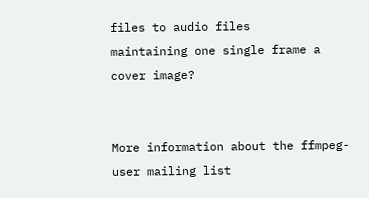files to audio files
maintaining one single frame a cover image?


More information about the ffmpeg-user mailing list